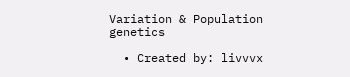Variation & Population genetics

  • Created by: livvvx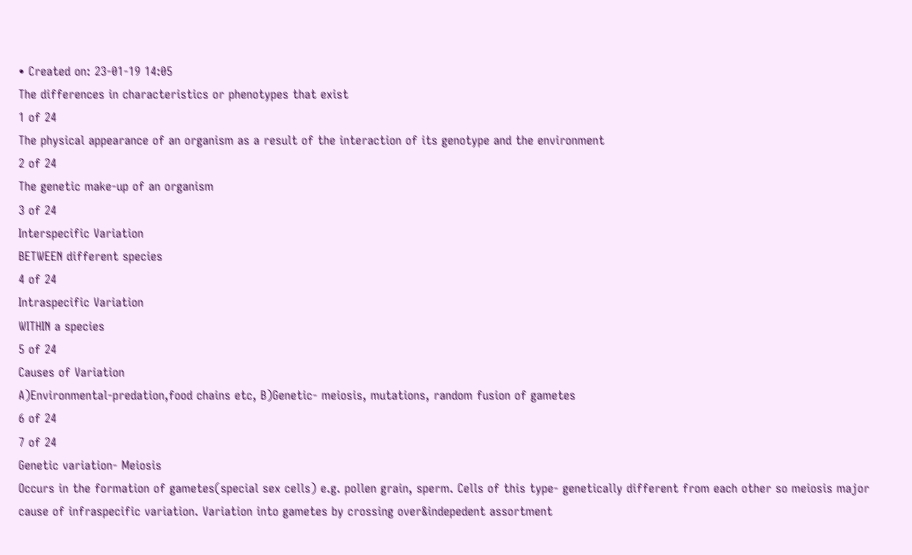• Created on: 23-01-19 14:05
The differences in characteristics or phenotypes that exist
1 of 24
The physical appearance of an organism as a result of the interaction of its genotype and the environment
2 of 24
The genetic make-up of an organism
3 of 24
Interspecific Variation
BETWEEN different species
4 of 24
Intraspecific Variation
WITHIN a species
5 of 24
Causes of Variation
A)Environmental-predation,food chains etc, B)Genetic- meiosis, mutations, random fusion of gametes
6 of 24
7 of 24
Genetic variation- Meiosis
Occurs in the formation of gametes(special sex cells) e.g. pollen grain, sperm. Cells of this type- genetically different from each other so meiosis major cause of infraspecific variation. Variation into gametes by crossing over&indepedent assortment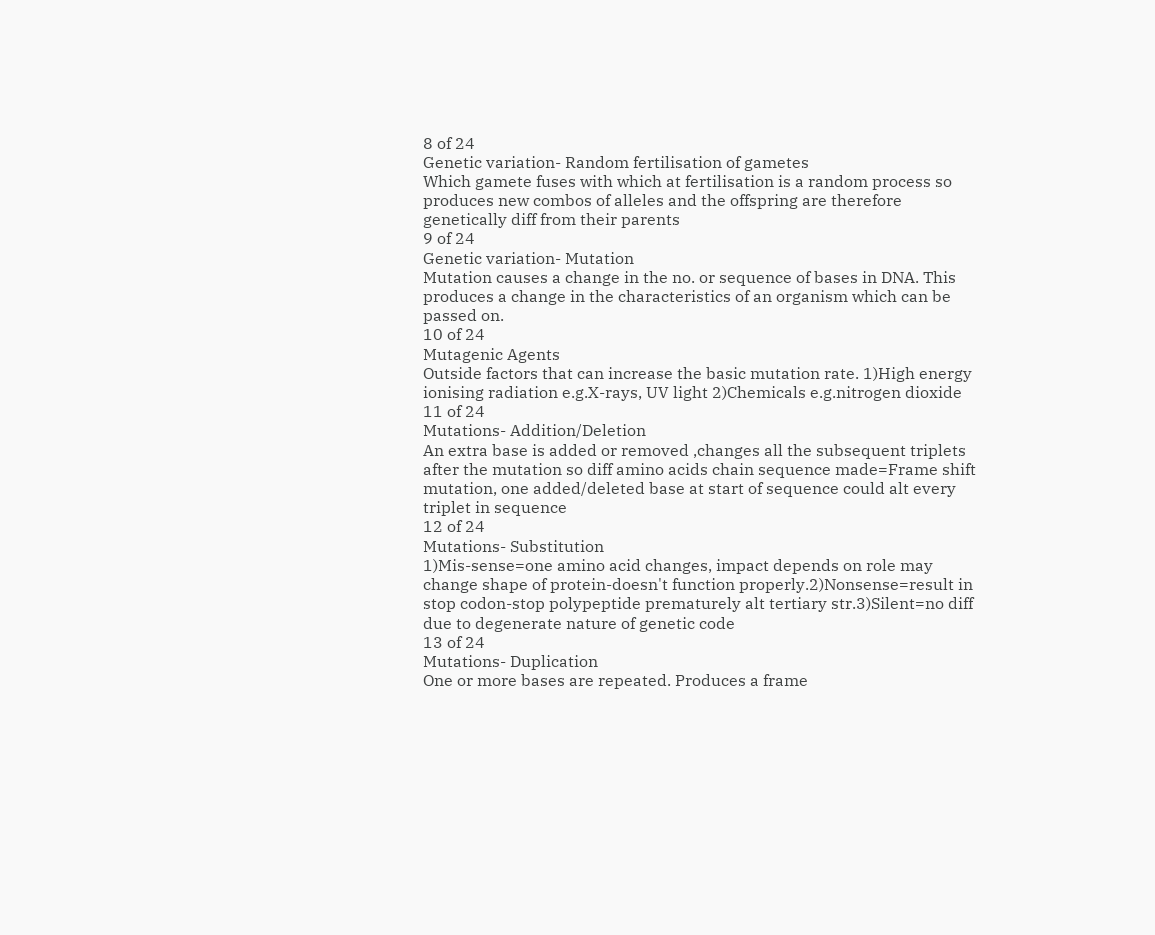8 of 24
Genetic variation- Random fertilisation of gametes
Which gamete fuses with which at fertilisation is a random process so produces new combos of alleles and the offspring are therefore genetically diff from their parents
9 of 24
Genetic variation- Mutation
Mutation causes a change in the no. or sequence of bases in DNA. This produces a change in the characteristics of an organism which can be passed on.
10 of 24
Mutagenic Agents
Outside factors that can increase the basic mutation rate. 1)High energy ionising radiation e.g.X-rays, UV light 2)Chemicals e.g.nitrogen dioxide
11 of 24
Mutations- Addition/Deletion
An extra base is added or removed ,changes all the subsequent triplets after the mutation so diff amino acids chain sequence made=Frame shift mutation, one added/deleted base at start of sequence could alt every triplet in sequence
12 of 24
Mutations- Substitution
1)Mis-sense=one amino acid changes, impact depends on role may change shape of protein-doesn't function properly.2)Nonsense=result in stop codon-stop polypeptide prematurely alt tertiary str.3)Silent=no diff due to degenerate nature of genetic code
13 of 24
Mutations- Duplication
One or more bases are repeated. Produces a frame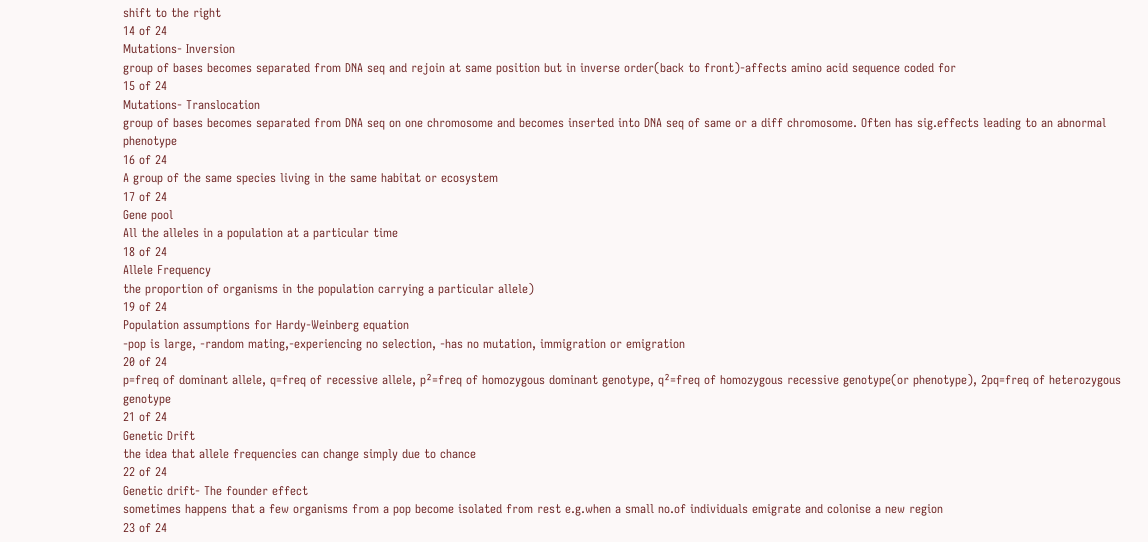shift to the right
14 of 24
Mutations- Inversion
group of bases becomes separated from DNA seq and rejoin at same position but in inverse order(back to front)-affects amino acid sequence coded for
15 of 24
Mutations- Translocation
group of bases becomes separated from DNA seq on one chromosome and becomes inserted into DNA seq of same or a diff chromosome. Often has sig.effects leading to an abnormal phenotype
16 of 24
A group of the same species living in the same habitat or ecosystem
17 of 24
Gene pool
All the alleles in a population at a particular time
18 of 24
Allele Frequency
the proportion of organisms in the population carrying a particular allele)
19 of 24
Population assumptions for Hardy-Weinberg equation
-pop is large, -random mating,-experiencing no selection, -has no mutation, immigration or emigration
20 of 24
p=freq of dominant allele, q=freq of recessive allele, p²=freq of homozygous dominant genotype, q²=freq of homozygous recessive genotype(or phenotype), 2pq=freq of heterozygous genotype
21 of 24
Genetic Drift
the idea that allele frequencies can change simply due to chance
22 of 24
Genetic drift- The founder effect
sometimes happens that a few organisms from a pop become isolated from rest e.g.when a small no.of individuals emigrate and colonise a new region
23 of 24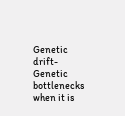Genetic drift- Genetic bottlenecks
when it is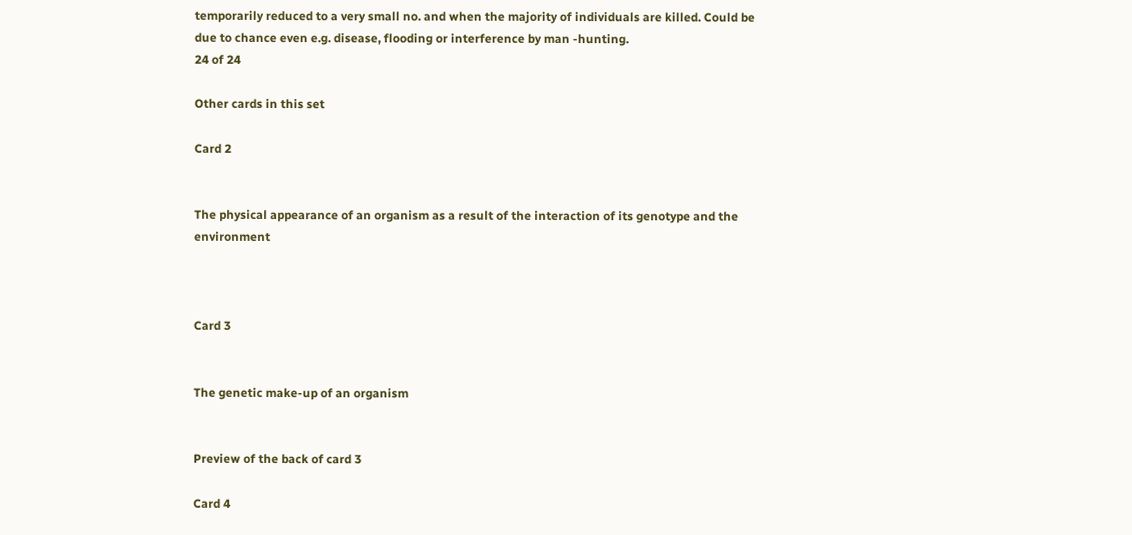temporarily reduced to a very small no. and when the majority of individuals are killed. Could be due to chance even e.g. disease, flooding or interference by man -hunting.
24 of 24

Other cards in this set

Card 2


The physical appearance of an organism as a result of the interaction of its genotype and the environment



Card 3


The genetic make-up of an organism


Preview of the back of card 3

Card 4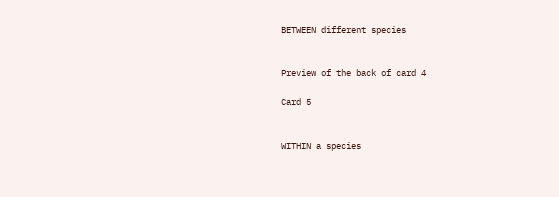BETWEEN different species


Preview of the back of card 4

Card 5


WITHIN a species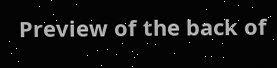Preview of the back of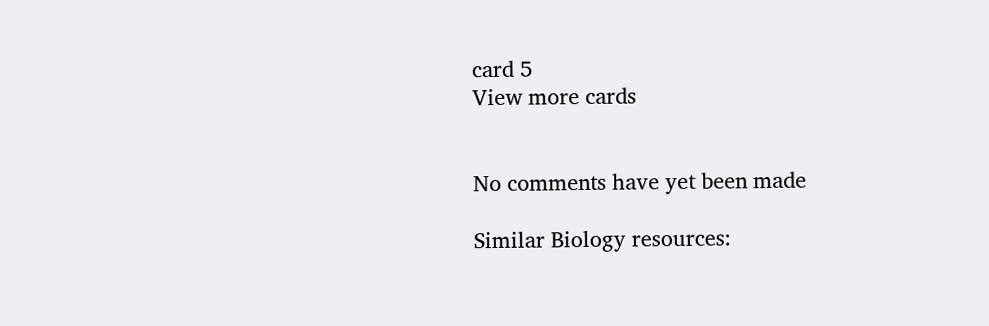card 5
View more cards


No comments have yet been made

Similar Biology resources: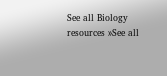See all Biology resources »See all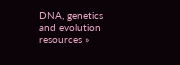DNA, genetics and evolution resources »